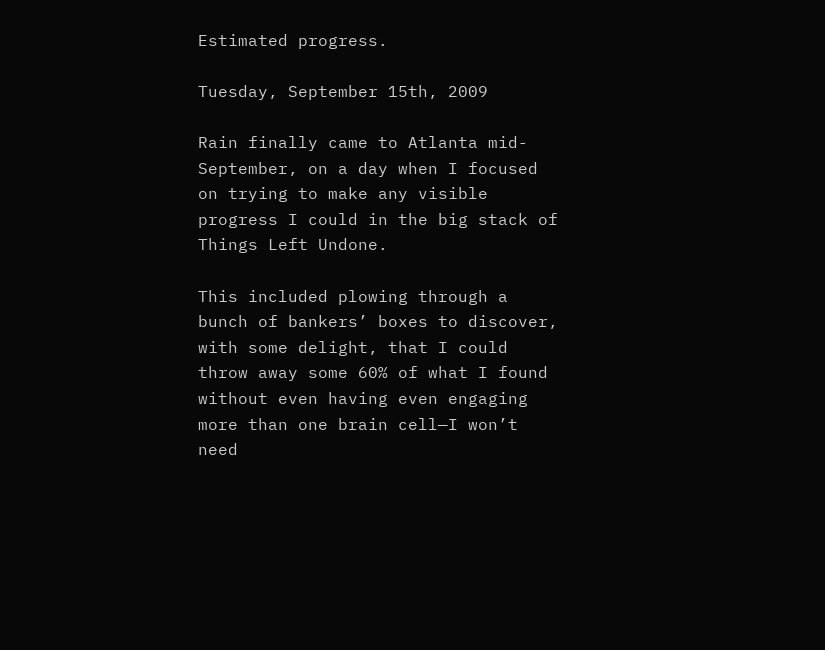Estimated progress.

Tuesday, September 15th, 2009

Rain finally came to Atlanta mid-September, on a day when I focused on trying to make any visible progress I could in the big stack of Things Left Undone.

This included plowing through a bunch of bankers’ boxes to discover, with some delight, that I could throw away some 60% of what I found without even having even engaging more than one brain cell—I won’t need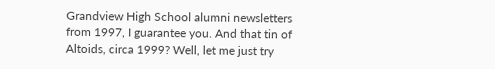Grandview High School alumni newsletters from 1997, I guarantee you. And that tin of Altoids, circa 1999? Well, let me just try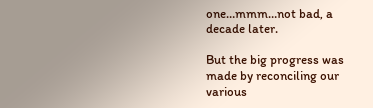one…mmm…not bad, a decade later.

But the big progress was made by reconciling our various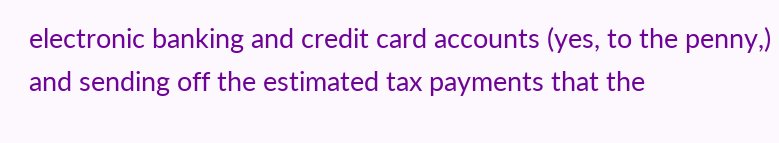electronic banking and credit card accounts (yes, to the penny,) and sending off the estimated tax payments that the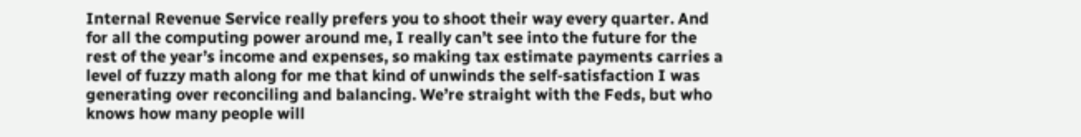Internal Revenue Service really prefers you to shoot their way every quarter. And for all the computing power around me, I really can’t see into the future for the rest of the year’s income and expenses, so making tax estimate payments carries a level of fuzzy math along for me that kind of unwinds the self-satisfaction I was generating over reconciling and balancing. We’re straight with the Feds, but who knows how many people will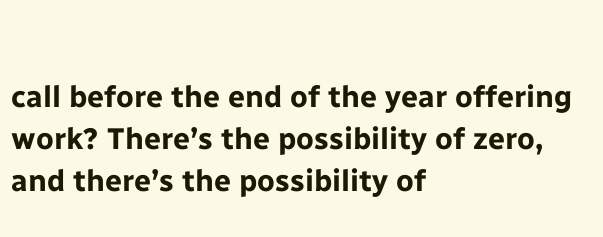call before the end of the year offering work? There’s the possibility of zero, and there’s the possibility of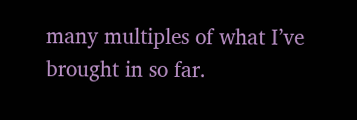many multiples of what I’ve brought in so far.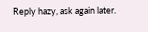Reply hazy, ask again later.